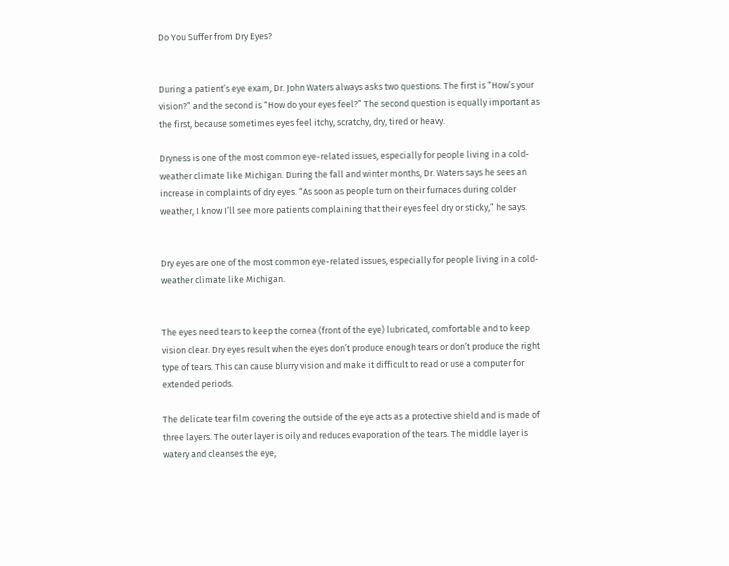Do You Suffer from Dry Eyes?


During a patient’s eye exam, Dr. John Waters always asks two questions. The first is “How’s your vision?” and the second is “How do your eyes feel?” The second question is equally important as the first, because sometimes eyes feel itchy, scratchy, dry, tired or heavy.

Dryness is one of the most common eye-related issues, especially for people living in a cold-weather climate like Michigan. During the fall and winter months, Dr. Waters says he sees an increase in complaints of dry eyes. “As soon as people turn on their furnaces during colder weather, I know I’ll see more patients complaining that their eyes feel dry or sticky,” he says.


Dry eyes are one of the most common eye-related issues, especially for people living in a cold-weather climate like Michigan.


The eyes need tears to keep the cornea (front of the eye) lubricated, comfortable and to keep vision clear. Dry eyes result when the eyes don’t produce enough tears or don’t produce the right type of tears. This can cause blurry vision and make it difficult to read or use a computer for extended periods.

The delicate tear film covering the outside of the eye acts as a protective shield and is made of three layers. The outer layer is oily and reduces evaporation of the tears. The middle layer is watery and cleanses the eye,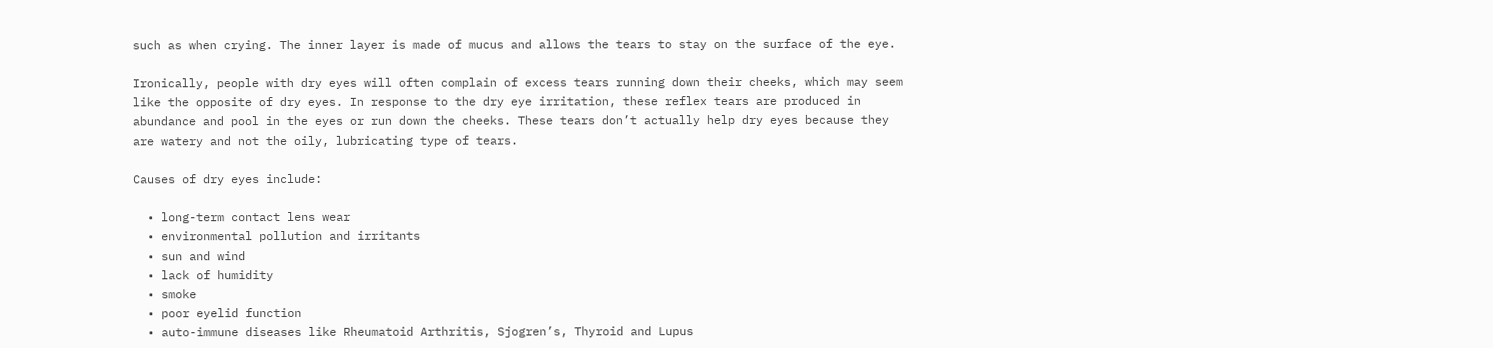such as when crying. The inner layer is made of mucus and allows the tears to stay on the surface of the eye.

Ironically, people with dry eyes will often complain of excess tears running down their cheeks, which may seem like the opposite of dry eyes. In response to the dry eye irritation, these reflex tears are produced in abundance and pool in the eyes or run down the cheeks. These tears don’t actually help dry eyes because they are watery and not the oily, lubricating type of tears.

Causes of dry eyes include:

  • long-term contact lens wear
  • environmental pollution and irritants
  • sun and wind
  • lack of humidity
  • smoke
  • poor eyelid function
  • auto-immune diseases like Rheumatoid Arthritis, Sjogren’s, Thyroid and Lupus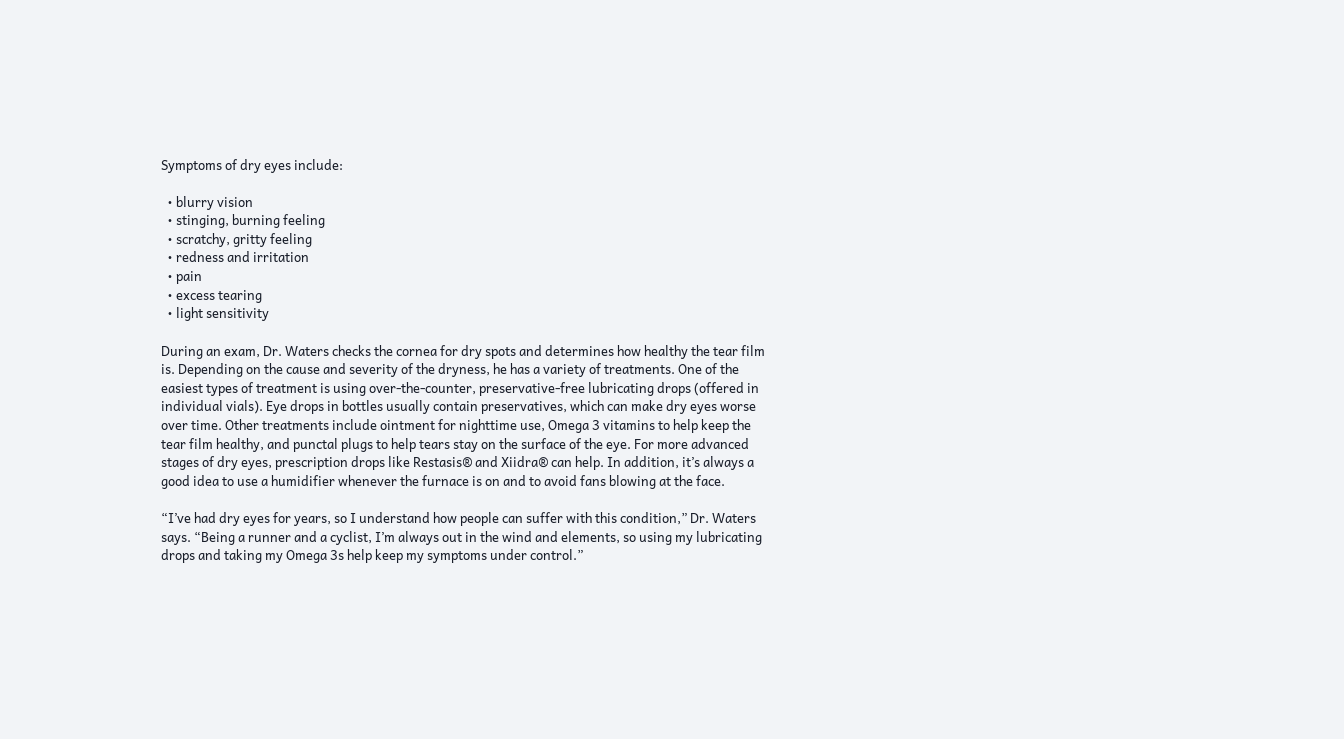Symptoms of dry eyes include:

  • blurry vision
  • stinging, burning feeling
  • scratchy, gritty feeling
  • redness and irritation
  • pain
  • excess tearing
  • light sensitivity

During an exam, Dr. Waters checks the cornea for dry spots and determines how healthy the tear film is. Depending on the cause and severity of the dryness, he has a variety of treatments. One of the easiest types of treatment is using over-the-counter, preservative-free lubricating drops (offered in individual vials). Eye drops in bottles usually contain preservatives, which can make dry eyes worse over time. Other treatments include ointment for nighttime use, Omega 3 vitamins to help keep the tear film healthy, and punctal plugs to help tears stay on the surface of the eye. For more advanced stages of dry eyes, prescription drops like Restasis® and Xiidra® can help. In addition, it’s always a good idea to use a humidifier whenever the furnace is on and to avoid fans blowing at the face.

“I’ve had dry eyes for years, so I understand how people can suffer with this condition,” Dr. Waters says. “Being a runner and a cyclist, I’m always out in the wind and elements, so using my lubricating drops and taking my Omega 3s help keep my symptoms under control.”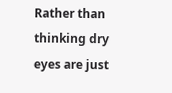Rather than thinking dry eyes are just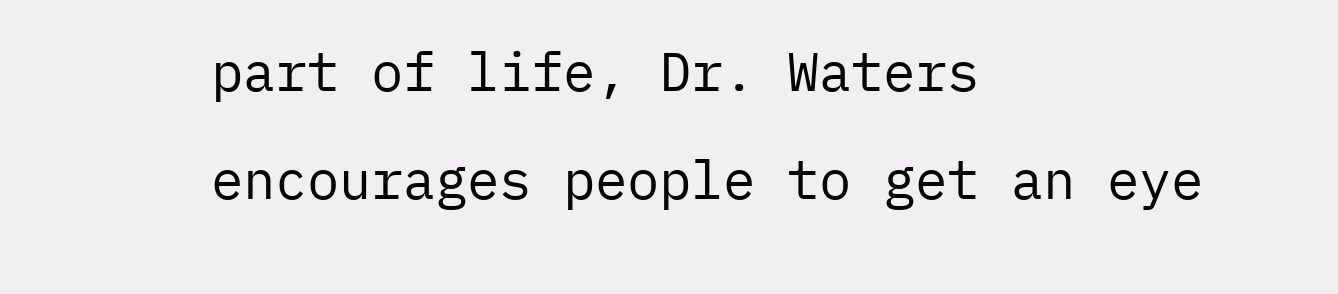part of life, Dr. Waters encourages people to get an eye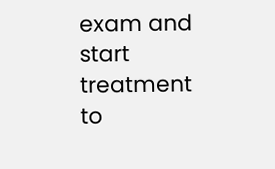exam and start treatment to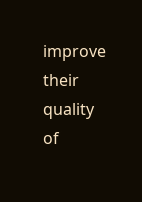improve their quality of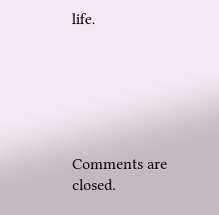life.






Comments are closed.